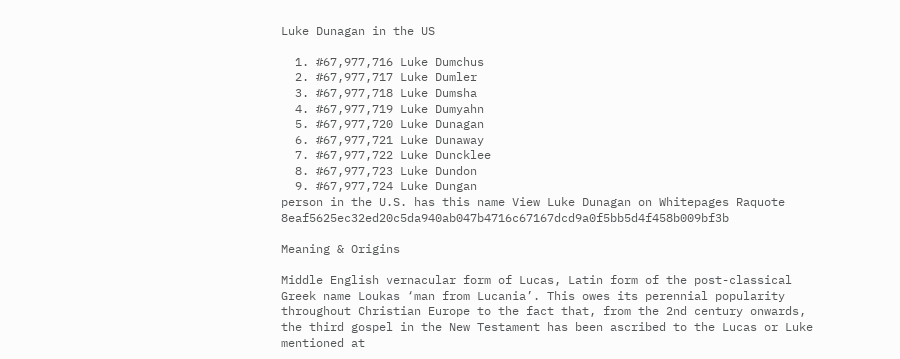Luke Dunagan in the US

  1. #67,977,716 Luke Dumchus
  2. #67,977,717 Luke Dumler
  3. #67,977,718 Luke Dumsha
  4. #67,977,719 Luke Dumyahn
  5. #67,977,720 Luke Dunagan
  6. #67,977,721 Luke Dunaway
  7. #67,977,722 Luke Duncklee
  8. #67,977,723 Luke Dundon
  9. #67,977,724 Luke Dungan
person in the U.S. has this name View Luke Dunagan on Whitepages Raquote 8eaf5625ec32ed20c5da940ab047b4716c67167dcd9a0f5bb5d4f458b009bf3b

Meaning & Origins

Middle English vernacular form of Lucas, Latin form of the post-classical Greek name Loukas ‘man from Lucania’. This owes its perennial popularity throughout Christian Europe to the fact that, from the 2nd century onwards, the third gospel in the New Testament has been ascribed to the Lucas or Luke mentioned at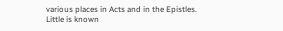various places in Acts and in the Epistles. Little is known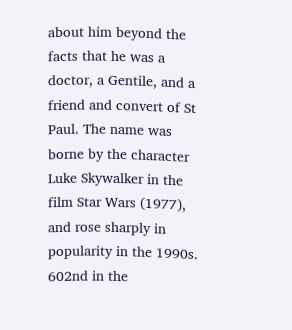about him beyond the facts that he was a doctor, a Gentile, and a friend and convert of St Paul. The name was borne by the character Luke Skywalker in the film Star Wars (1977), and rose sharply in popularity in the 1990s.
602nd in the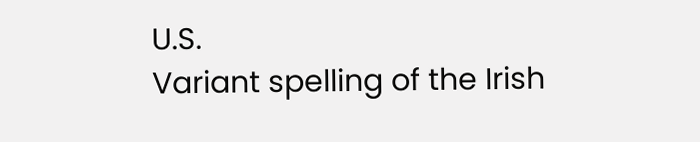U.S.
Variant spelling of the Irish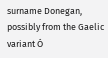surname Donegan, possibly from the Gaelic variant Ó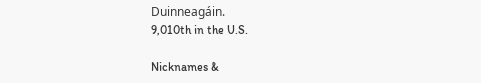Duinneagáin.
9,010th in the U.S.

Nicknames &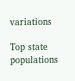variations

Top state populations